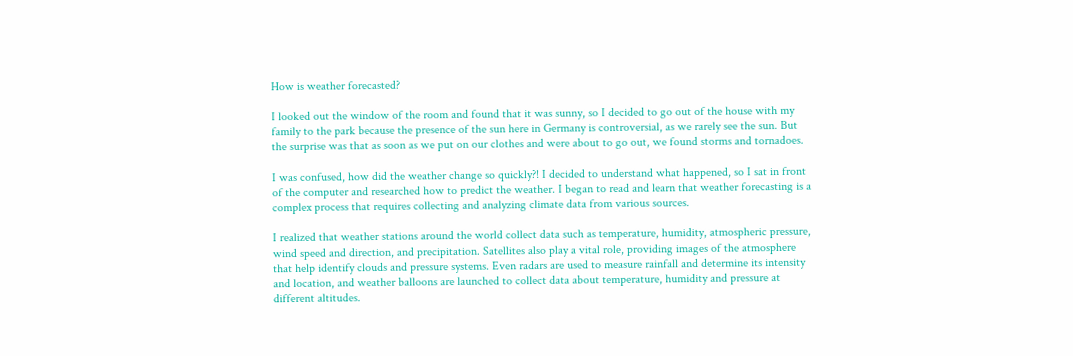How is weather forecasted?

I looked out the window of the room and found that it was sunny, so I decided to go out of the house with my family to the park because the presence of the sun here in Germany is controversial, as we rarely see the sun. But the surprise was that as soon as we put on our clothes and were about to go out, we found storms and tornadoes.

I was confused, how did the weather change so quickly?! I decided to understand what happened, so I sat in front of the computer and researched how to predict the weather. I began to read and learn that weather forecasting is a complex process that requires collecting and analyzing climate data from various sources.

I realized that weather stations around the world collect data such as temperature, humidity, atmospheric pressure, wind speed and direction, and precipitation. Satellites also play a vital role, providing images of the atmosphere that help identify clouds and pressure systems. Even radars are used to measure rainfall and determine its intensity and location, and weather balloons are launched to collect data about temperature, humidity and pressure at different altitudes.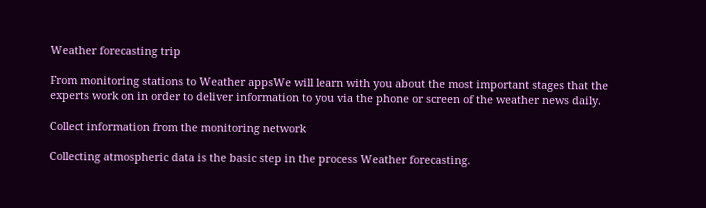Weather forecasting trip

From monitoring stations to Weather appsWe will learn with you about the most important stages that the experts work on in order to deliver information to you via the phone or screen of the weather news daily.

Collect information from the monitoring network

Collecting atmospheric data is the basic step in the process Weather forecasting.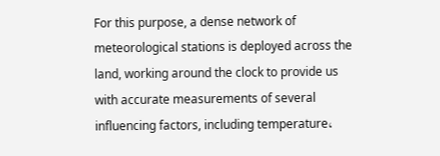For this purpose, a dense network of meteorological stations is deployed across the land, working around the clock to provide us with accurate measurements of several influencing factors, including temperature،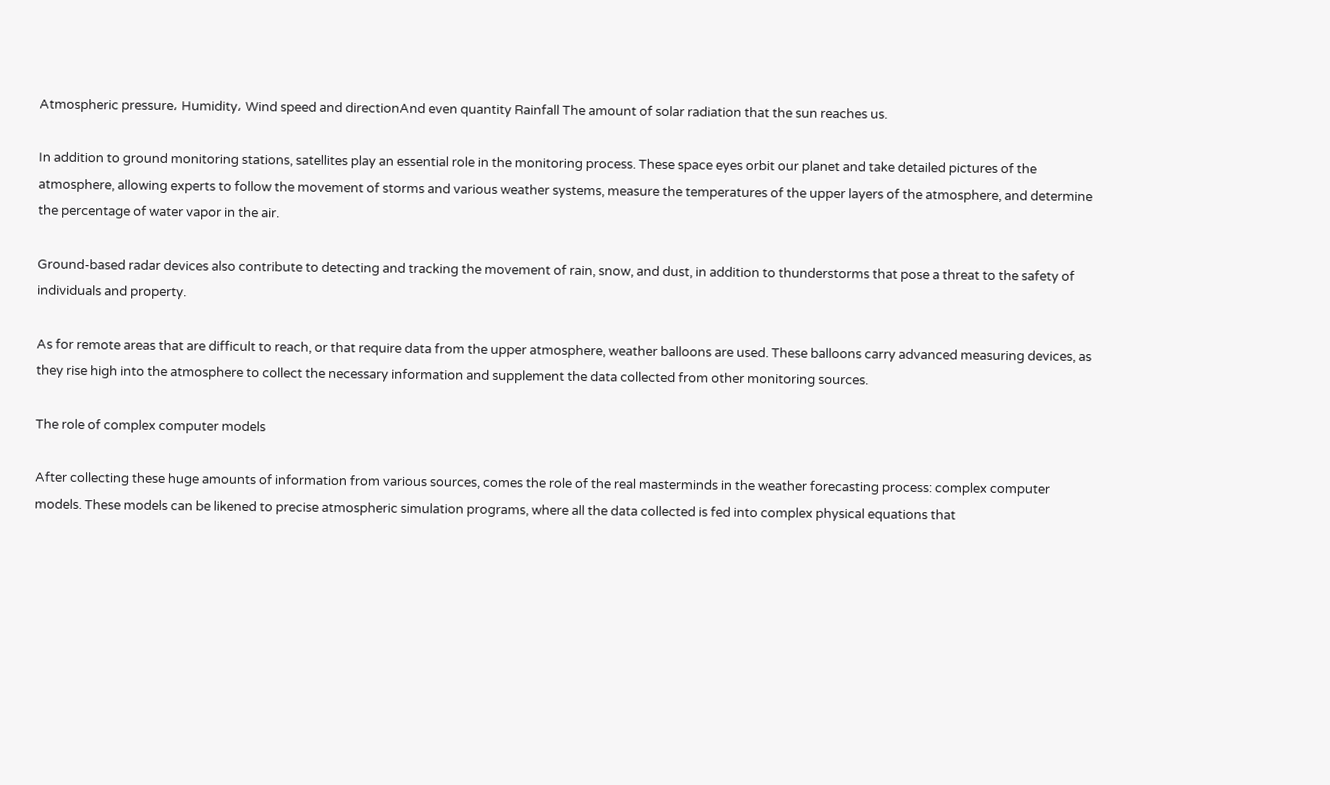Atmospheric pressure، Humidity، Wind speed and directionAnd even quantity Rainfall The amount of solar radiation that the sun reaches us.

In addition to ground monitoring stations, satellites play an essential role in the monitoring process. These space eyes orbit our planet and take detailed pictures of the atmosphere, allowing experts to follow the movement of storms and various weather systems, measure the temperatures of the upper layers of the atmosphere, and determine the percentage of water vapor in the air.

Ground-based radar devices also contribute to detecting and tracking the movement of rain, snow, and dust, in addition to thunderstorms that pose a threat to the safety of individuals and property.

As for remote areas that are difficult to reach, or that require data from the upper atmosphere, weather balloons are used. These balloons carry advanced measuring devices, as they rise high into the atmosphere to collect the necessary information and supplement the data collected from other monitoring sources.

The role of complex computer models

After collecting these huge amounts of information from various sources, comes the role of the real masterminds in the weather forecasting process: complex computer models. These models can be likened to precise atmospheric simulation programs, where all the data collected is fed into complex physical equations that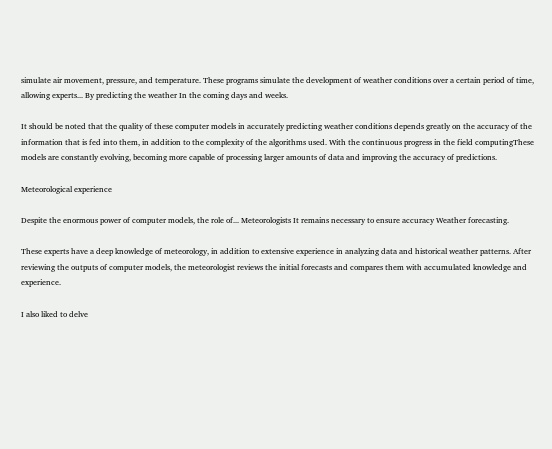simulate air movement, pressure, and temperature. These programs simulate the development of weather conditions over a certain period of time, allowing experts... By predicting the weather In the coming days and weeks.

It should be noted that the quality of these computer models in accurately predicting weather conditions depends greatly on the accuracy of the information that is fed into them, in addition to the complexity of the algorithms used. With the continuous progress in the field computingThese models are constantly evolving, becoming more capable of processing larger amounts of data and improving the accuracy of predictions.

Meteorological experience

Despite the enormous power of computer models, the role of... Meteorologists It remains necessary to ensure accuracy Weather forecasting.

These experts have a deep knowledge of meteorology, in addition to extensive experience in analyzing data and historical weather patterns. After reviewing the outputs of computer models, the meteorologist reviews the initial forecasts and compares them with accumulated knowledge and experience.

I also liked to delve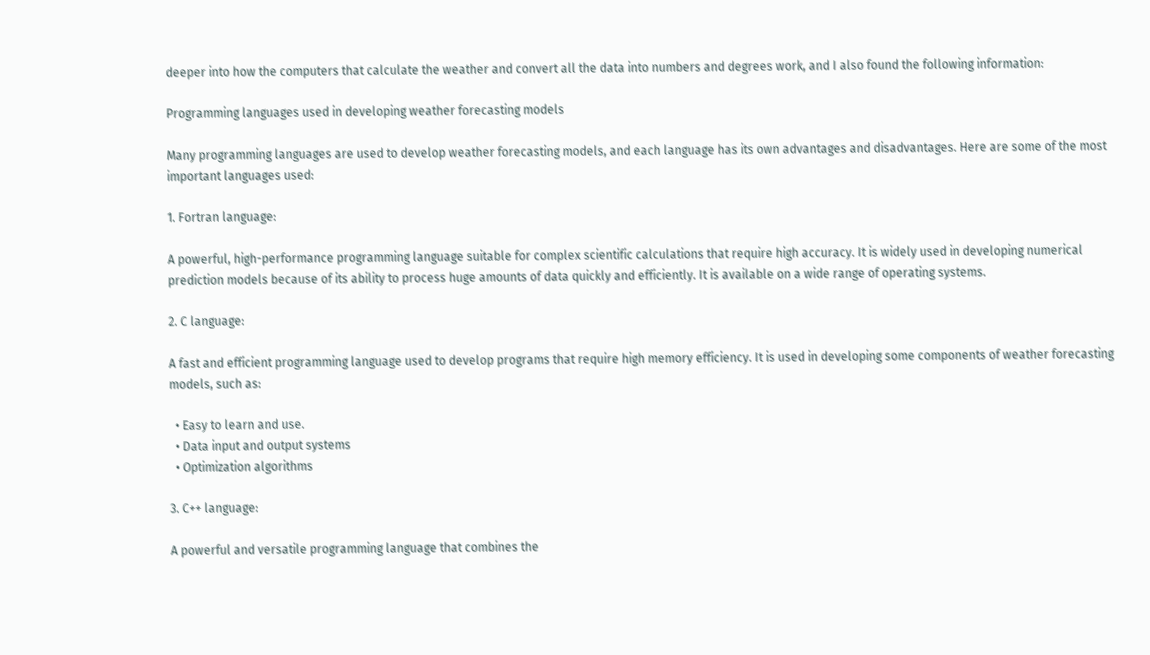deeper into how the computers that calculate the weather and convert all the data into numbers and degrees work, and I also found the following information:

Programming languages used in developing weather forecasting models

Many programming languages are used to develop weather forecasting models, and each language has its own advantages and disadvantages. Here are some of the most important languages used:

1. Fortran language:

A powerful, high-performance programming language suitable for complex scientific calculations that require high accuracy. It is widely used in developing numerical prediction models because of its ability to process huge amounts of data quickly and efficiently. It is available on a wide range of operating systems.

2. C language:

A fast and efficient programming language used to develop programs that require high memory efficiency. It is used in developing some components of weather forecasting models, such as:

  • Easy to learn and use.
  • Data input and output systems
  • Optimization algorithms

3. C++ language:

A powerful and versatile programming language that combines the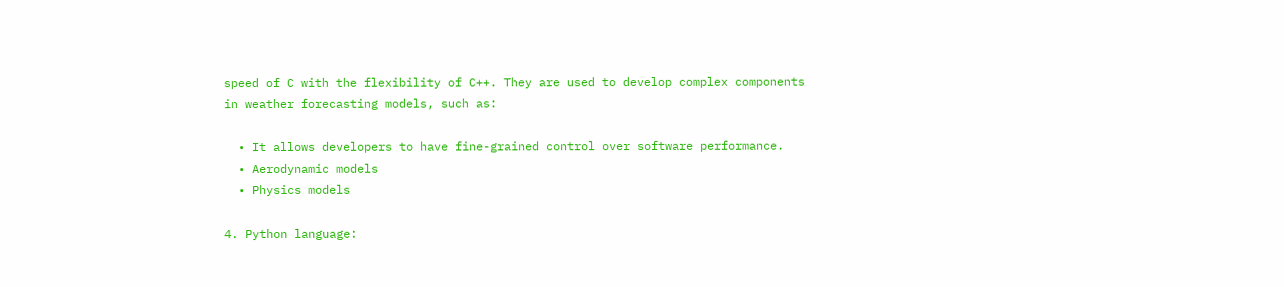speed of C with the flexibility of C++. They are used to develop complex components in weather forecasting models, such as:

  • It allows developers to have fine-grained control over software performance.
  • Aerodynamic models
  • Physics models

4. Python language: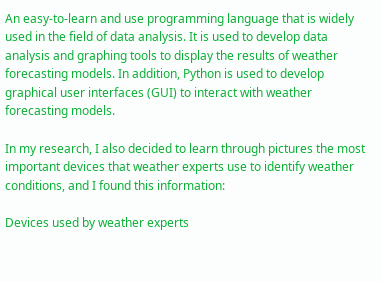An easy-to-learn and use programming language that is widely used in the field of data analysis. It is used to develop data analysis and graphing tools to display the results of weather forecasting models. In addition, Python is used to develop graphical user interfaces (GUI) to interact with weather forecasting models.

In my research, I also decided to learn through pictures the most important devices that weather experts use to identify weather conditions, and I found this information:

Devices used by weather experts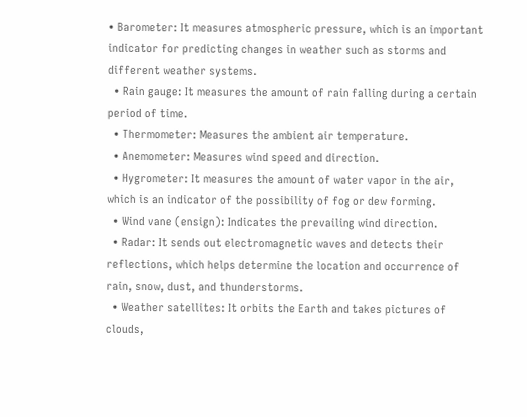• Barometer: It measures atmospheric pressure, which is an important indicator for predicting changes in weather such as storms and different weather systems.
  • Rain gauge: It measures the amount of rain falling during a certain period of time.
  • Thermometer: Measures the ambient air temperature.
  • Anemometer: Measures wind speed and direction.
  • Hygrometer: It measures the amount of water vapor in the air, which is an indicator of the possibility of fog or dew forming.
  • Wind vane (ensign): Indicates the prevailing wind direction.
  • Radar: It sends out electromagnetic waves and detects their reflections, which helps determine the location and occurrence of rain, snow, dust, and thunderstorms.
  • Weather satellites: It orbits the Earth and takes pictures of clouds,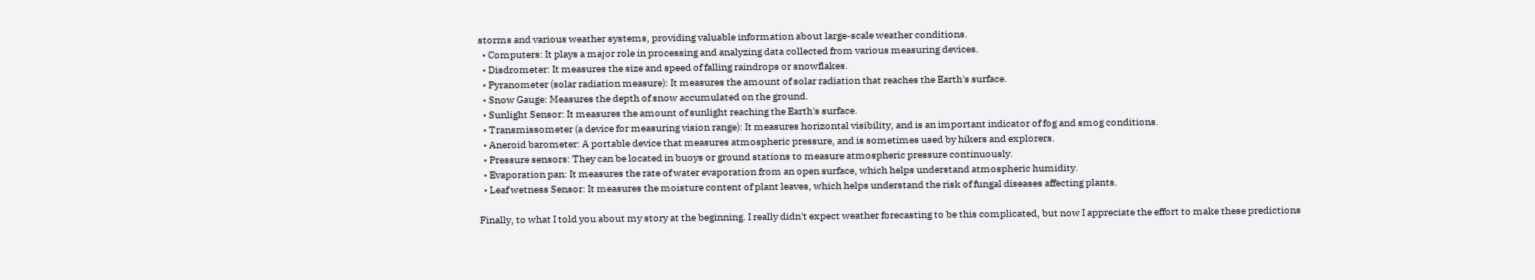storms and various weather systems, providing valuable information about large-scale weather conditions.
  • Computers: It plays a major role in processing and analyzing data collected from various measuring devices.
  • Disdrometer: It measures the size and speed of falling raindrops or snowflakes.
  • Pyranometer (solar radiation measure): It measures the amount of solar radiation that reaches the Earth's surface.
  • Snow Gauge: Measures the depth of snow accumulated on the ground.
  • Sunlight Sensor: It measures the amount of sunlight reaching the Earth's surface.
  • Transmissometer (a device for measuring vision range): It measures horizontal visibility, and is an important indicator of fog and smog conditions.
  • Aneroid barometer: A portable device that measures atmospheric pressure, and is sometimes used by hikers and explorers.
  • Pressure sensors: They can be located in buoys or ground stations to measure atmospheric pressure continuously.
  • Evaporation pan: It measures the rate of water evaporation from an open surface, which helps understand atmospheric humidity.
  • Leaf wetness Sensor: It measures the moisture content of plant leaves, which helps understand the risk of fungal diseases affecting plants.

Finally, to what I told you about my story at the beginning. I really didn't expect weather forecasting to be this complicated, but now I appreciate the effort to make these predictions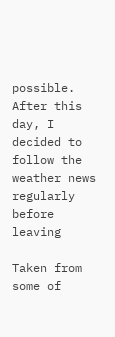possible. After this day, I decided to follow the weather news regularly before leaving

Taken from some of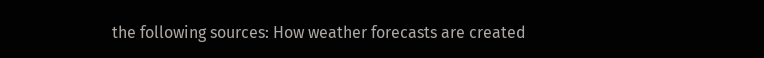the following sources: How weather forecasts are created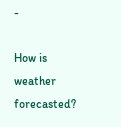-

How is weather forecasted?